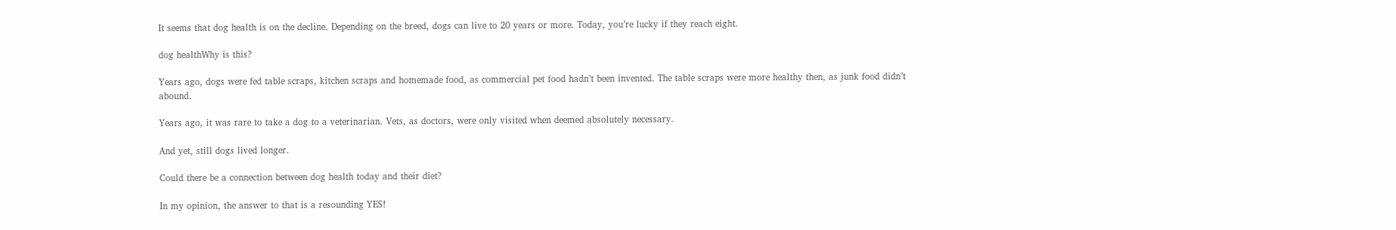It seems that dog health is on the decline. Depending on the breed, dogs can live to 20 years or more. Today, you’re lucky if they reach eight.

dog healthWhy is this?

Years ago, dogs were fed table scraps, kitchen scraps and homemade food, as commercial pet food hadn’t been invented. The table scraps were more healthy then, as junk food didn’t abound.

Years ago, it was rare to take a dog to a veterinarian. Vets, as doctors, were only visited when deemed absolutely necessary.

And yet, still dogs lived longer.

Could there be a connection between dog health today and their diet?

In my opinion, the answer to that is a resounding YES!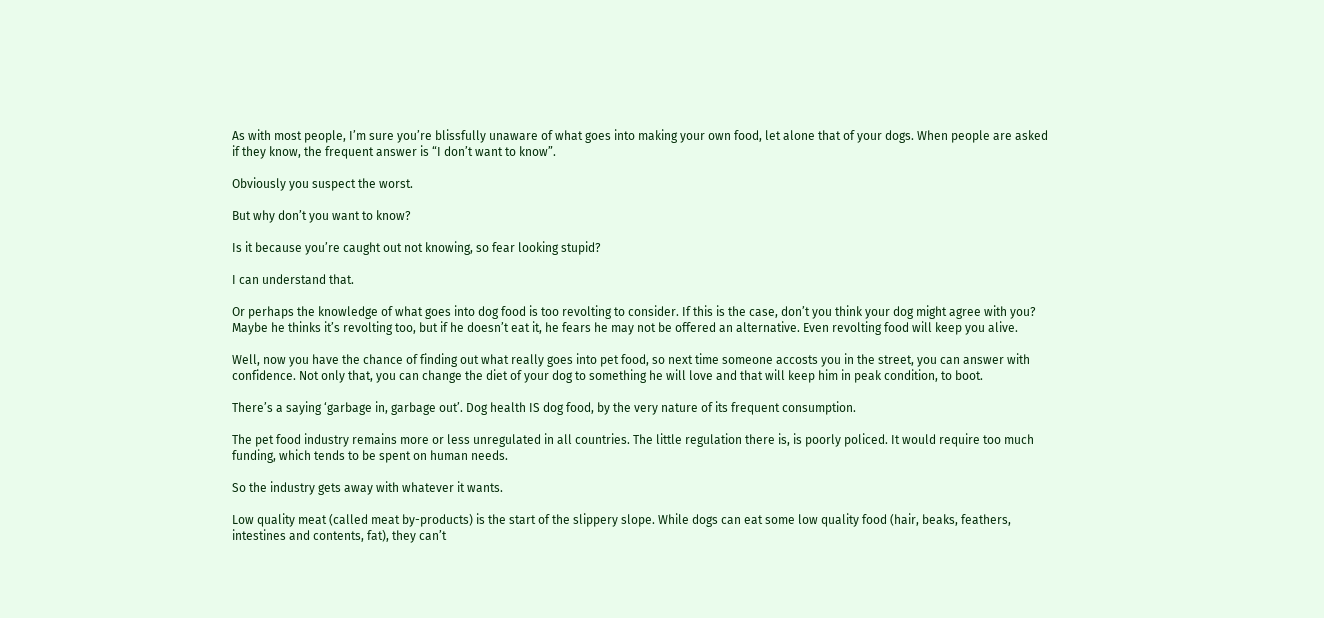As with most people, I’m sure you’re blissfully unaware of what goes into making your own food, let alone that of your dogs. When people are asked if they know, the frequent answer is “I don’t want to know”.

Obviously you suspect the worst.

But why don’t you want to know?

Is it because you’re caught out not knowing, so fear looking stupid?

I can understand that.

Or perhaps the knowledge of what goes into dog food is too revolting to consider. If this is the case, don’t you think your dog might agree with you? Maybe he thinks it’s revolting too, but if he doesn’t eat it, he fears he may not be offered an alternative. Even revolting food will keep you alive.

Well, now you have the chance of finding out what really goes into pet food, so next time someone accosts you in the street, you can answer with confidence. Not only that, you can change the diet of your dog to something he will love and that will keep him in peak condition, to boot.

There’s a saying ‘garbage in, garbage out’. Dog health IS dog food, by the very nature of its frequent consumption.

The pet food industry remains more or less unregulated in all countries. The little regulation there is, is poorly policed. It would require too much funding, which tends to be spent on human needs.

So the industry gets away with whatever it wants.

Low quality meat (called meat by-products) is the start of the slippery slope. While dogs can eat some low quality food (hair, beaks, feathers, intestines and contents, fat), they can’t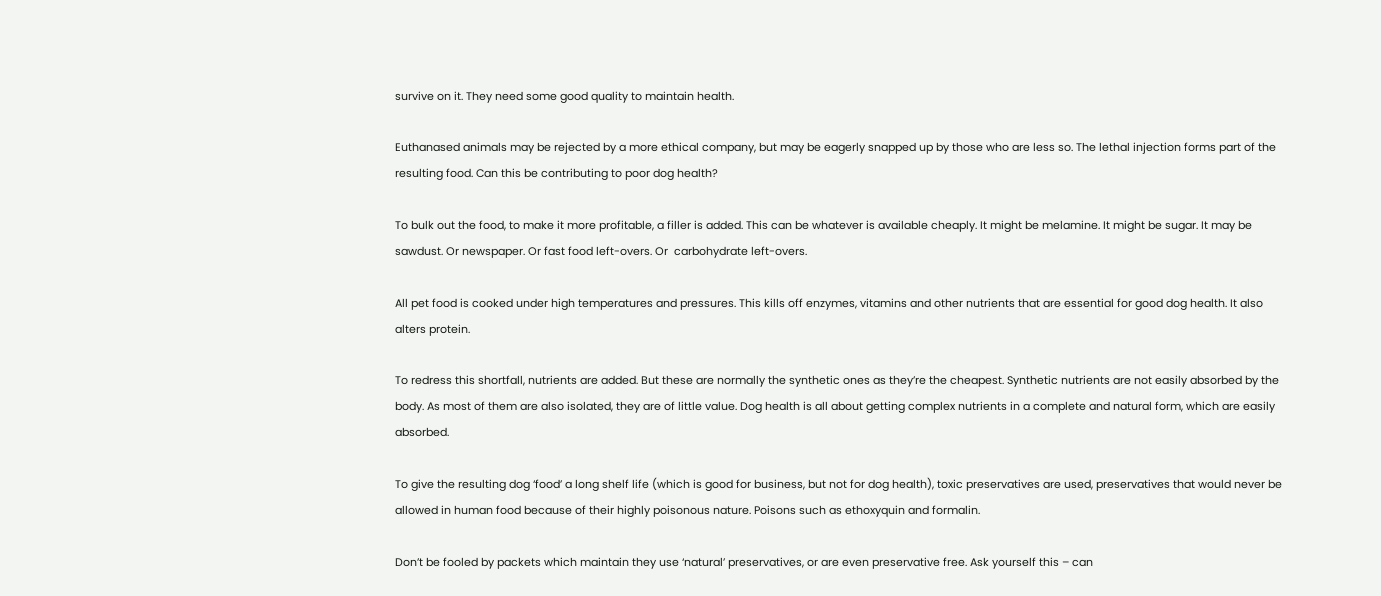survive on it. They need some good quality to maintain health.

Euthanased animals may be rejected by a more ethical company, but may be eagerly snapped up by those who are less so. The lethal injection forms part of the resulting food. Can this be contributing to poor dog health?

To bulk out the food, to make it more profitable, a filler is added. This can be whatever is available cheaply. It might be melamine. It might be sugar. It may be sawdust. Or newspaper. Or fast food left-overs. Or  carbohydrate left-overs.

All pet food is cooked under high temperatures and pressures. This kills off enzymes, vitamins and other nutrients that are essential for good dog health. It also alters protein.

To redress this shortfall, nutrients are added. But these are normally the synthetic ones as they’re the cheapest. Synthetic nutrients are not easily absorbed by the body. As most of them are also isolated, they are of little value. Dog health is all about getting complex nutrients in a complete and natural form, which are easily absorbed.

To give the resulting dog ‘food’ a long shelf life (which is good for business, but not for dog health), toxic preservatives are used, preservatives that would never be allowed in human food because of their highly poisonous nature. Poisons such as ethoxyquin and formalin.

Don’t be fooled by packets which maintain they use ‘natural’ preservatives, or are even preservative free. Ask yourself this – can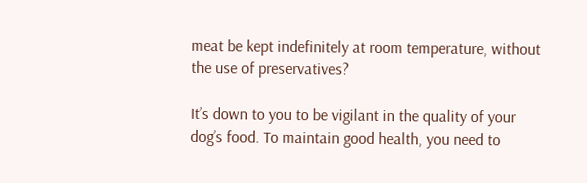meat be kept indefinitely at room temperature, without the use of preservatives?

It’s down to you to be vigilant in the quality of your dog’s food. To maintain good health, you need to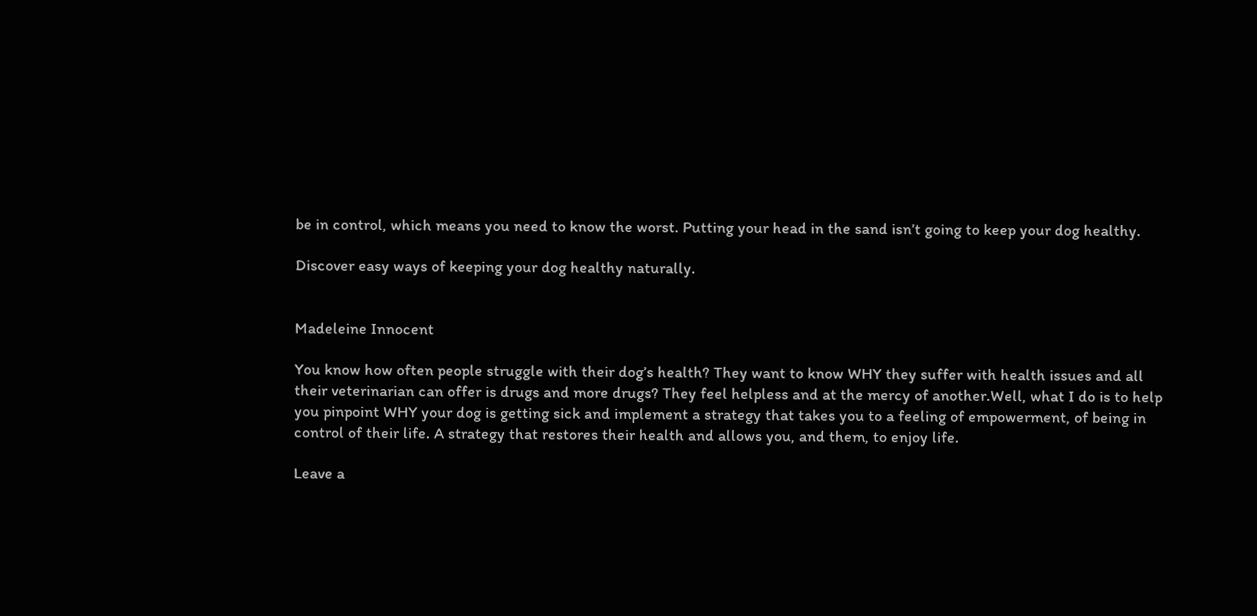be in control, which means you need to know the worst. Putting your head in the sand isn’t going to keep your dog healthy.

Discover easy ways of keeping your dog healthy naturally.


Madeleine Innocent

You know how often people struggle with their dog’s health? They want to know WHY they suffer with health issues and all their veterinarian can offer is drugs and more drugs? They feel helpless and at the mercy of another.Well, what I do is to help you pinpoint WHY your dog is getting sick and implement a strategy that takes you to a feeling of empowerment, of being in control of their life. A strategy that restores their health and allows you, and them, to enjoy life.

Leave a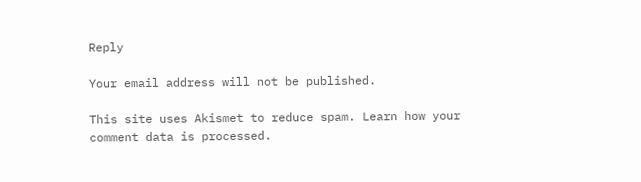Reply

Your email address will not be published.

This site uses Akismet to reduce spam. Learn how your comment data is processed.